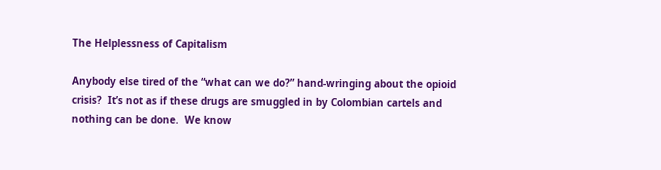The Helplessness of Capitalism

Anybody else tired of the “what can we do?” hand-wringing about the opioid crisis?  It’s not as if these drugs are smuggled in by Colombian cartels and nothing can be done.  We know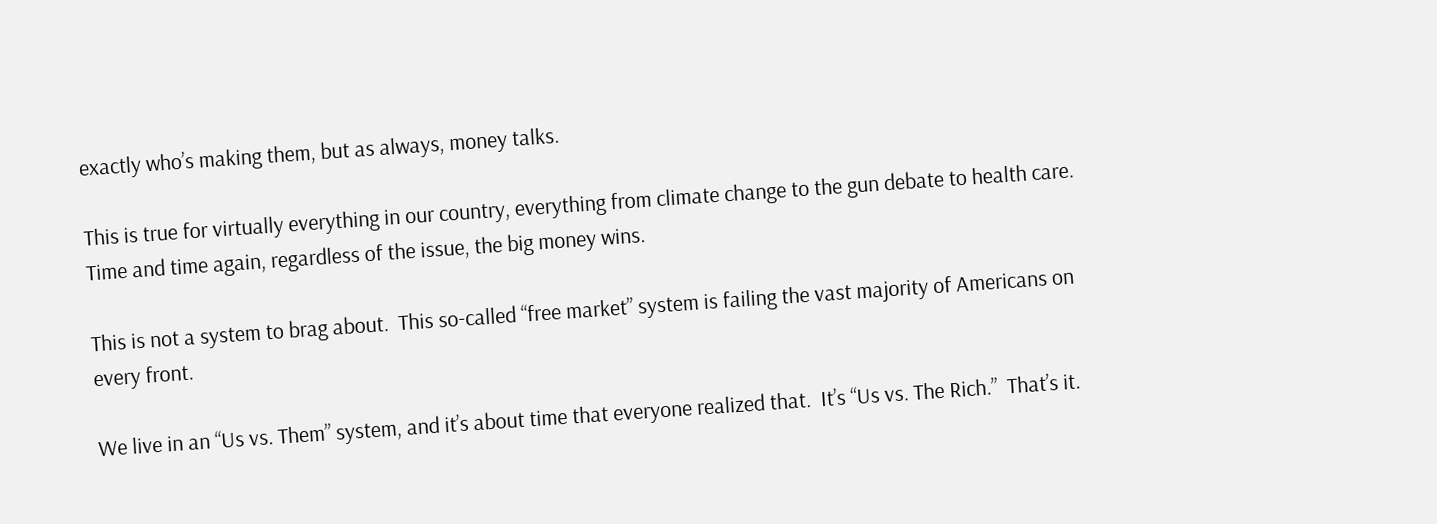exactly who’s making them, but as always, money talks.

This is true for virtually everything in our country, everything from climate change to the gun debate to health care.  Time and time again, regardless of the issue, the big money wins.

This is not a system to brag about.  This so-called “free market” system is failing the vast majority of Americans on every front.

We live in an “Us vs. Them” system, and it’s about time that everyone realized that.  It’s “Us vs. The Rich.”  That’s it.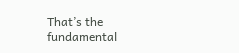That’s the fundamental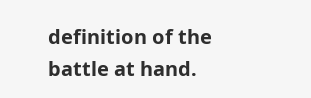definition of the battle at hand.